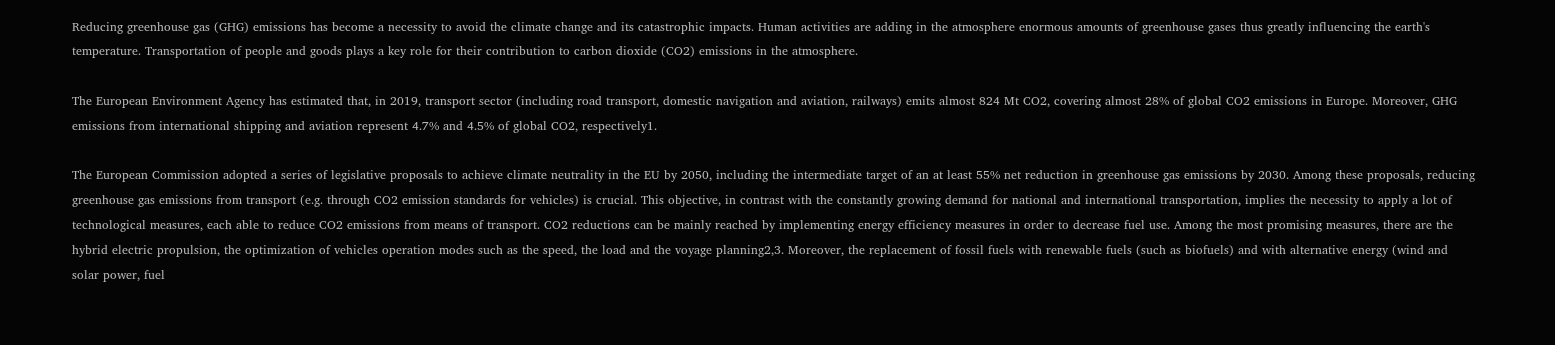Reducing greenhouse gas (GHG) emissions has become a necessity to avoid the climate change and its catastrophic impacts. Human activities are adding in the atmosphere enormous amounts of greenhouse gases thus greatly influencing the earth's temperature. Transportation of people and goods plays a key role for their contribution to carbon dioxide (CO2) emissions in the atmosphere.

The European Environment Agency has estimated that, in 2019, transport sector (including road transport, domestic navigation and aviation, railways) emits almost 824 Mt CO2, covering almost 28% of global CO2 emissions in Europe. Moreover, GHG emissions from international shipping and aviation represent 4.7% and 4.5% of global CO2, respectively1.

The European Commission adopted a series of legislative proposals to achieve climate neutrality in the EU by 2050, including the intermediate target of an at least 55% net reduction in greenhouse gas emissions by 2030. Among these proposals, reducing greenhouse gas emissions from transport (e.g. through CO2 emission standards for vehicles) is crucial. This objective, in contrast with the constantly growing demand for national and international transportation, implies the necessity to apply a lot of technological measures, each able to reduce CO2 emissions from means of transport. CO2 reductions can be mainly reached by implementing energy efficiency measures in order to decrease fuel use. Among the most promising measures, there are the hybrid electric propulsion, the optimization of vehicles operation modes such as the speed, the load and the voyage planning2,3. Moreover, the replacement of fossil fuels with renewable fuels (such as biofuels) and with alternative energy (wind and solar power, fuel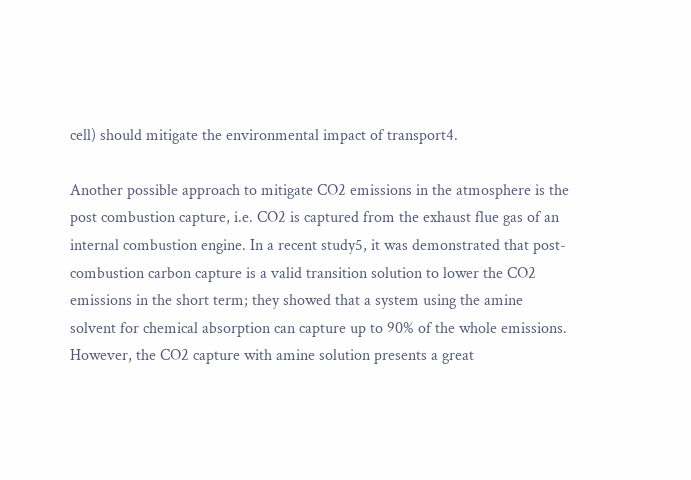cell) should mitigate the environmental impact of transport4.

Another possible approach to mitigate CO2 emissions in the atmosphere is the post combustion capture, i.e. CO2 is captured from the exhaust flue gas of an internal combustion engine. In a recent study5, it was demonstrated that post-combustion carbon capture is a valid transition solution to lower the CO2 emissions in the short term; they showed that a system using the amine solvent for chemical absorption can capture up to 90% of the whole emissions. However, the CO2 capture with amine solution presents a great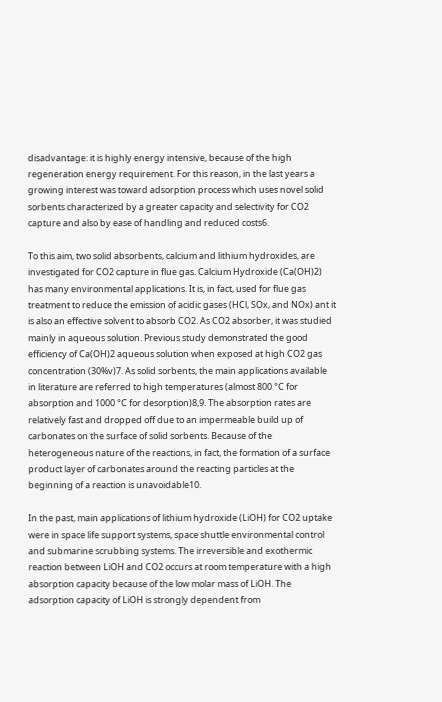disadvantage: it is highly energy intensive, because of the high regeneration energy requirement. For this reason, in the last years a growing interest was toward adsorption process which uses novel solid sorbents characterized by a greater capacity and selectivity for CO2 capture and also by ease of handling and reduced costs6.

To this aim, two solid absorbents, calcium and lithium hydroxides, are investigated for CO2 capture in flue gas. Calcium Hydroxide (Ca(OH)2) has many environmental applications. It is, in fact, used for flue gas treatment to reduce the emission of acidic gases (HCl, SOx, and NOx) ant it is also an effective solvent to absorb CO2. As CO2 absorber, it was studied mainly in aqueous solution. Previous study demonstrated the good efficiency of Ca(OH)2 aqueous solution when exposed at high CO2 gas concentration (30%v)7. As solid sorbents, the main applications available in literature are referred to high temperatures (almost 800 °C for absorption and 1000 °C for desorption)8,9. The absorption rates are relatively fast and dropped off due to an impermeable build up of carbonates on the surface of solid sorbents. Because of the heterogeneous nature of the reactions, in fact, the formation of a surface product layer of carbonates around the reacting particles at the beginning of a reaction is unavoidable10.

In the past, main applications of lithium hydroxide (LiOH) for CO2 uptake were in space life support systems, space shuttle environmental control and submarine scrubbing systems. The irreversible and exothermic reaction between LiOH and CO2 occurs at room temperature with a high absorption capacity because of the low molar mass of LiOH. The adsorption capacity of LiOH is strongly dependent from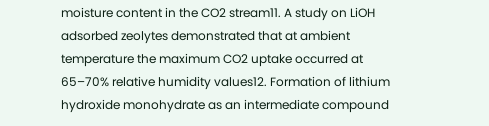moisture content in the CO2 stream11. A study on LiOH adsorbed zeolytes demonstrated that at ambient temperature the maximum CO2 uptake occurred at 65–70% relative humidity values12. Formation of lithium hydroxide monohydrate as an intermediate compound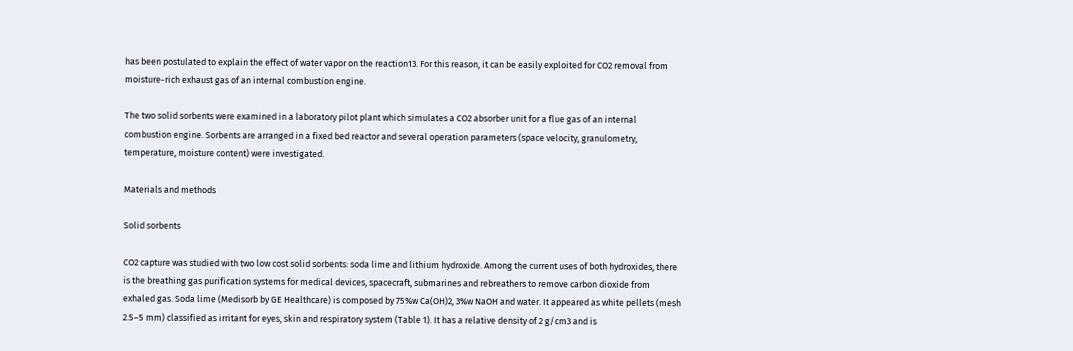has been postulated to explain the effect of water vapor on the reaction13. For this reason, it can be easily exploited for CO2 removal from moisture-rich exhaust gas of an internal combustion engine.

The two solid sorbents were examined in a laboratory pilot plant which simulates a CO2 absorber unit for a flue gas of an internal combustion engine. Sorbents are arranged in a fixed bed reactor and several operation parameters (space velocity, granulometry, temperature, moisture content) were investigated.

Materials and methods

Solid sorbents

CO2 capture was studied with two low cost solid sorbents: soda lime and lithium hydroxide. Among the current uses of both hydroxides, there is the breathing gas purification systems for medical devices, spacecraft, submarines and rebreathers to remove carbon dioxide from exhaled gas. Soda lime (Medisorb by GE Healthcare) is composed by 75%w Ca(OH)2, 3%w NaOH and water. It appeared as white pellets (mesh 2.5–5 mm) classified as irritant for eyes, skin and respiratory system (Table 1). It has a relative density of 2 g/cm3 and is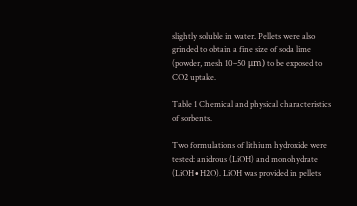slightly soluble in water. Pellets were also grinded to obtain a fine size of soda lime (powder, mesh 10–50 μm) to be exposed to CO2 uptake.

Table 1 Chemical and physical characteristics of sorbents.

Two formulations of lithium hydroxide were tested: anidrous (LiOH) and monohydrate (LiOH∙H2O). LiOH was provided in pellets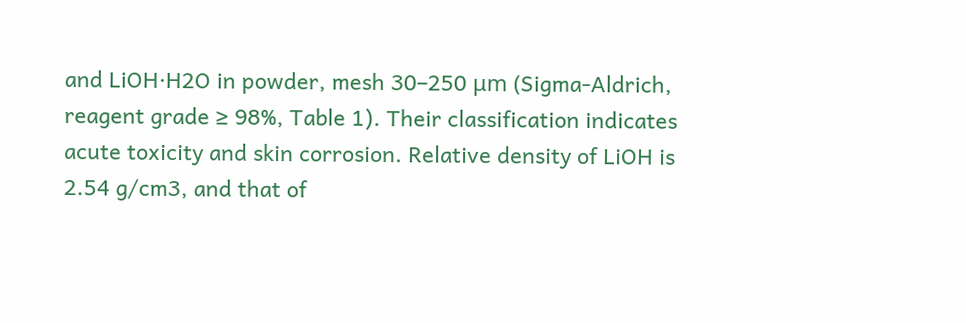and LiOH∙H2O in powder, mesh 30–250 μm (Sigma-Aldrich, reagent grade ≥ 98%, Table 1). Their classification indicates acute toxicity and skin corrosion. Relative density of LiOH is 2.54 g/cm3, and that of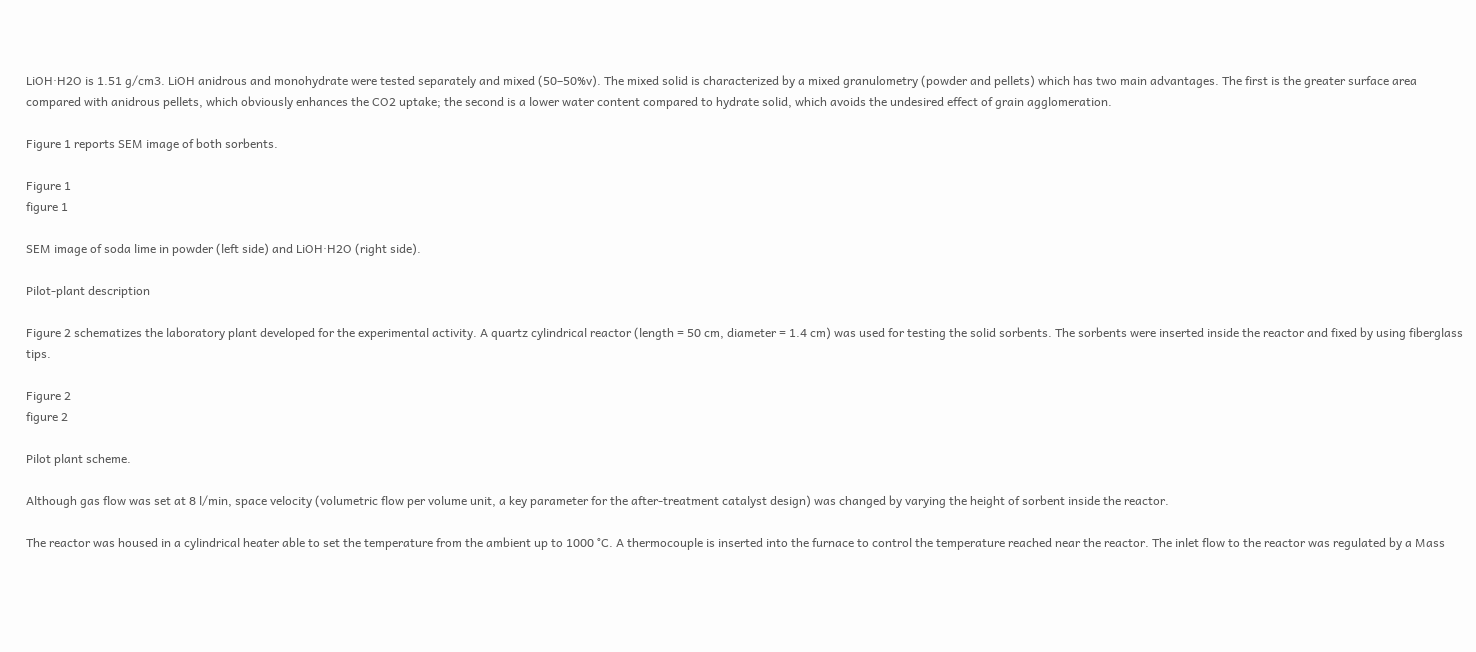LiOH∙H2O is 1.51 g/cm3. LiOH anidrous and monohydrate were tested separately and mixed (50–50%v). The mixed solid is characterized by a mixed granulometry (powder and pellets) which has two main advantages. The first is the greater surface area compared with anidrous pellets, which obviously enhances the CO2 uptake; the second is a lower water content compared to hydrate solid, which avoids the undesired effect of grain agglomeration.

Figure 1 reports SEM image of both sorbents.

Figure 1
figure 1

SEM image of soda lime in powder (left side) and LiOH·H2O (right side).

Pilot-plant description

Figure 2 schematizes the laboratory plant developed for the experimental activity. A quartz cylindrical reactor (length = 50 cm, diameter = 1.4 cm) was used for testing the solid sorbents. The sorbents were inserted inside the reactor and fixed by using fiberglass tips.

Figure 2
figure 2

Pilot plant scheme.

Although gas flow was set at 8 l/min, space velocity (volumetric flow per volume unit, a key parameter for the after-treatment catalyst design) was changed by varying the height of sorbent inside the reactor.

The reactor was housed in a cylindrical heater able to set the temperature from the ambient up to 1000 °C. A thermocouple is inserted into the furnace to control the temperature reached near the reactor. The inlet flow to the reactor was regulated by a Mass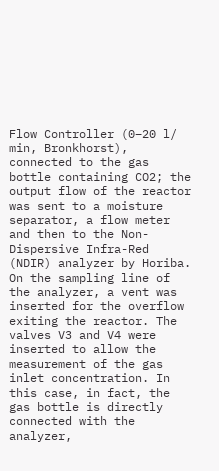Flow Controller (0–20 l/ min, Bronkhorst), connected to the gas bottle containing CO2; the output flow of the reactor was sent to a moisture separator, a flow meter and then to the Non-Dispersive Infra-Red (NDIR) analyzer by Horiba. On the sampling line of the analyzer, a vent was inserted for the overflow exiting the reactor. The valves V3 and V4 were inserted to allow the measurement of the gas inlet concentration. In this case, in fact, the gas bottle is directly connected with the analyzer,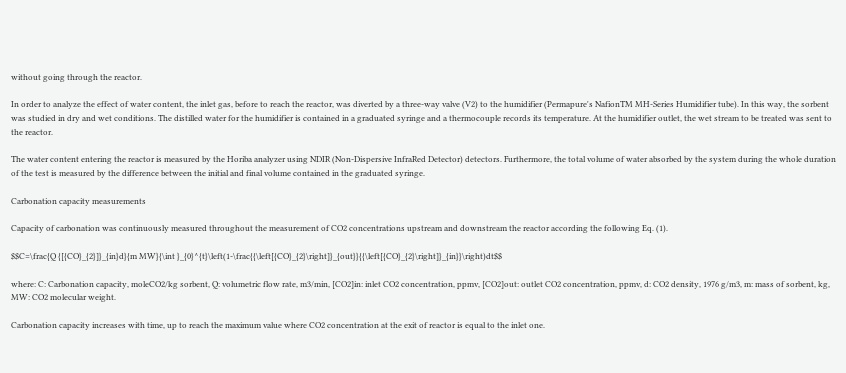without going through the reactor.

In order to analyze the effect of water content, the inlet gas, before to reach the reactor, was diverted by a three-way valve (V2) to the humidifier (Permapure's NafionTM MH-Series Humidifier tube). In this way, the sorbent was studied in dry and wet conditions. The distilled water for the humidifier is contained in a graduated syringe and a thermocouple records its temperature. At the humidifier outlet, the wet stream to be treated was sent to the reactor.

The water content entering the reactor is measured by the Horiba analyzer using NDIR (Non-Dispersive InfraRed Detector) detectors. Furthermore, the total volume of water absorbed by the system during the whole duration of the test is measured by the difference between the initial and final volume contained in the graduated syringe.

Carbonation capacity measurements

Capacity of carbonation was continuously measured throughout the measurement of CO2 concentrations upstream and downstream the reactor according the following Eq. (1).

$$C=\frac{Q {[{CO}_{2}]}_{in}d}{m MW}{\int }_{0}^{t}\left(1-\frac{{\left[{CO}_{2}\right]}_{out}}{{\left[{CO}_{2}\right]}_{in}}\right)dt$$

where: C: Carbonation capacity, moleCO2/kg sorbent, Q: volumetric flow rate, m3/min, [CO2]in: inlet CO2 concentration, ppmv, [CO2]out: outlet CO2 concentration, ppmv, d: CO2 density, 1976 g/m3, m: mass of sorbent, kg, MW: CO2 molecular weight.

Carbonation capacity increases with time, up to reach the maximum value where CO2 concentration at the exit of reactor is equal to the inlet one.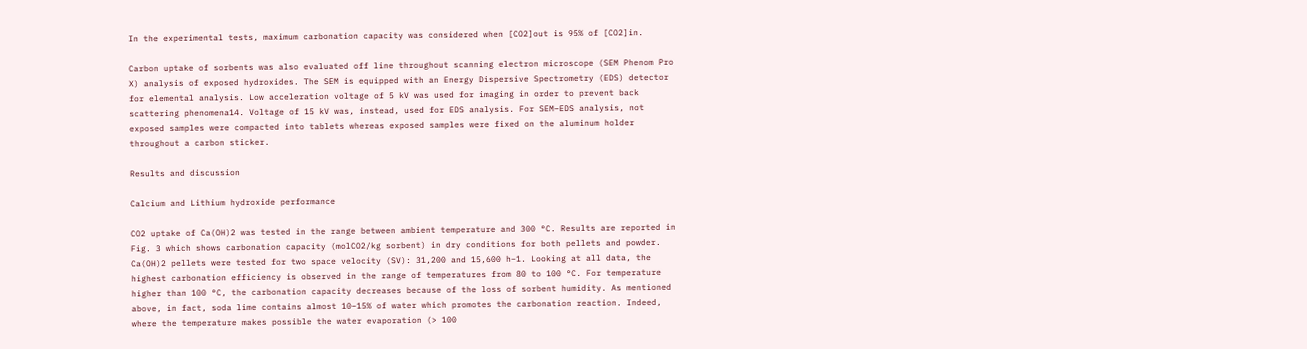In the experimental tests, maximum carbonation capacity was considered when [CO2]out is 95% of [CO2]in.

Carbon uptake of sorbents was also evaluated off line throughout scanning electron microscope (SEM Phenom Pro X) analysis of exposed hydroxides. The SEM is equipped with an Energy Dispersive Spectrometry (EDS) detector for elemental analysis. Low acceleration voltage of 5 kV was used for imaging in order to prevent back scattering phenomena14. Voltage of 15 kV was, instead, used for EDS analysis. For SEM–EDS analysis, not exposed samples were compacted into tablets whereas exposed samples were fixed on the aluminum holder throughout a carbon sticker.

Results and discussion

Calcium and Lithium hydroxide performance

CO2 uptake of Ca(OH)2 was tested in the range between ambient temperature and 300 °C. Results are reported in Fig. 3 which shows carbonation capacity (molCO2/kg sorbent) in dry conditions for both pellets and powder. Ca(OH)2 pellets were tested for two space velocity (SV): 31,200 and 15,600 h−1. Looking at all data, the highest carbonation efficiency is observed in the range of temperatures from 80 to 100 °C. For temperature higher than 100 °C, the carbonation capacity decreases because of the loss of sorbent humidity. As mentioned above, in fact, soda lime contains almost 10–15% of water which promotes the carbonation reaction. Indeed, where the temperature makes possible the water evaporation (> 100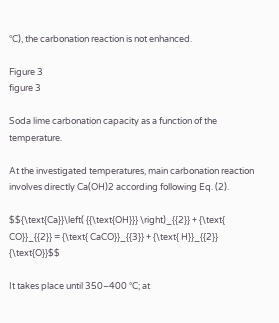°C), the carbonation reaction is not enhanced.

Figure 3
figure 3

Soda lime carbonation capacity as a function of the temperature.

At the investigated temperatures, main carbonation reaction involves directly Ca(OH)2 according following Eq. (2).

$${\text{Ca}}\left( {{\text{OH}}} \right)_{{2}} + {\text{ CO}}_{{2}} = {\text{ CaCO}}_{{3}} + {\text{ H}}_{{2}} {\text{O}}$$

It takes place until 350–400 °C; at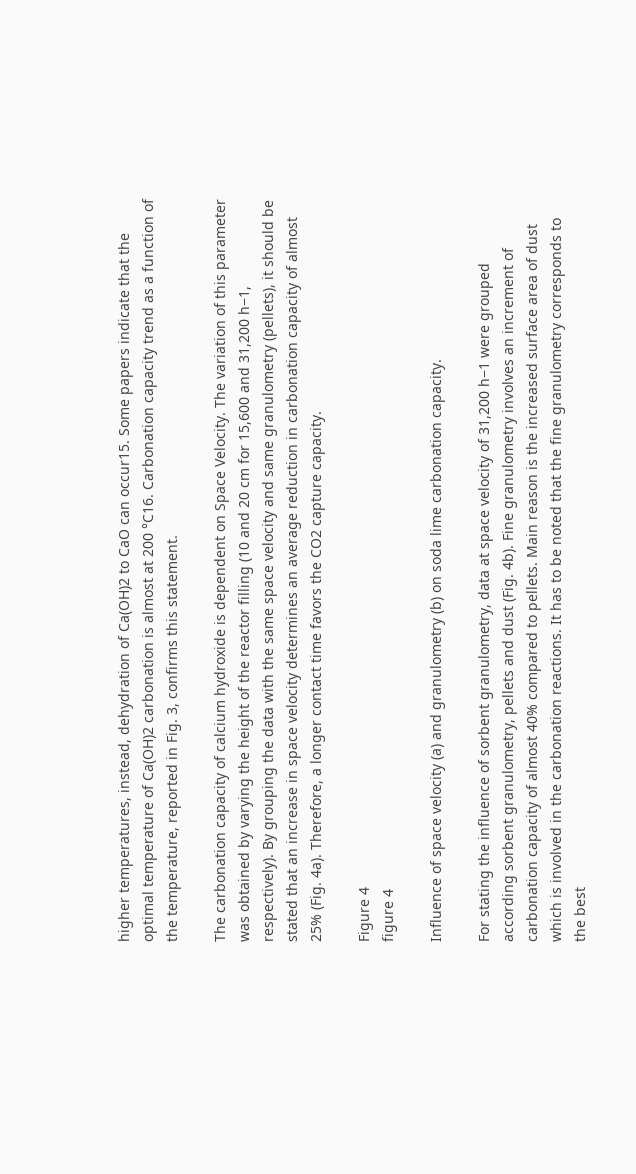higher temperatures, instead, dehydration of Ca(OH)2 to CaO can occur15. Some papers indicate that the optimal temperature of Ca(OH)2 carbonation is almost at 200 °C16. Carbonation capacity trend as a function of the temperature, reported in Fig. 3, confirms this statement.

The carbonation capacity of calcium hydroxide is dependent on Space Velocity. The variation of this parameter was obtained by varying the height of the reactor filling (10 and 20 cm for 15,600 and 31,200 h−1, respectively). By grouping the data with the same space velocity and same granulometry (pellets), it should be stated that an increase in space velocity determines an average reduction in carbonation capacity of almost 25% (Fig. 4a). Therefore, a longer contact time favors the CO2 capture capacity.

Figure 4
figure 4

Influence of space velocity (a) and granulometry (b) on soda lime carbonation capacity.

For stating the influence of sorbent granulometry, data at space velocity of 31,200 h−1 were grouped according sorbent granulometry, pellets and dust (Fig. 4b). Fine granulometry involves an increment of carbonation capacity of almost 40% compared to pellets. Main reason is the increased surface area of dust which is involved in the carbonation reactions. It has to be noted that the fine granulometry corresponds to the best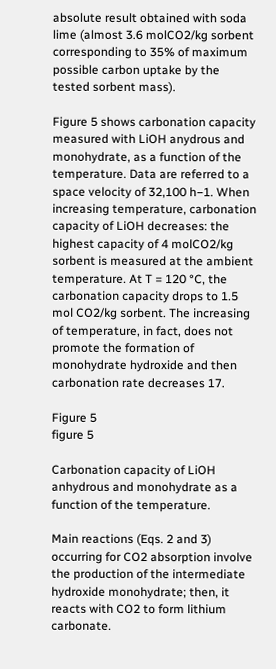absolute result obtained with soda lime (almost 3.6 molCO2/kg sorbent corresponding to 35% of maximum possible carbon uptake by the tested sorbent mass).

Figure 5 shows carbonation capacity measured with LiOH anydrous and monohydrate, as a function of the temperature. Data are referred to a space velocity of 32,100 h−1. When increasing temperature, carbonation capacity of LiOH decreases: the highest capacity of 4 molCO2/kg sorbent is measured at the ambient temperature. At T = 120 °C, the carbonation capacity drops to 1.5 mol CO2/kg sorbent. The increasing of temperature, in fact, does not promote the formation of monohydrate hydroxide and then carbonation rate decreases 17.

Figure 5
figure 5

Carbonation capacity of LiOH anhydrous and monohydrate as a function of the temperature.

Main reactions (Eqs. 2 and 3) occurring for CO2 absorption involve the production of the intermediate hydroxide monohydrate; then, it reacts with CO2 to form lithium carbonate.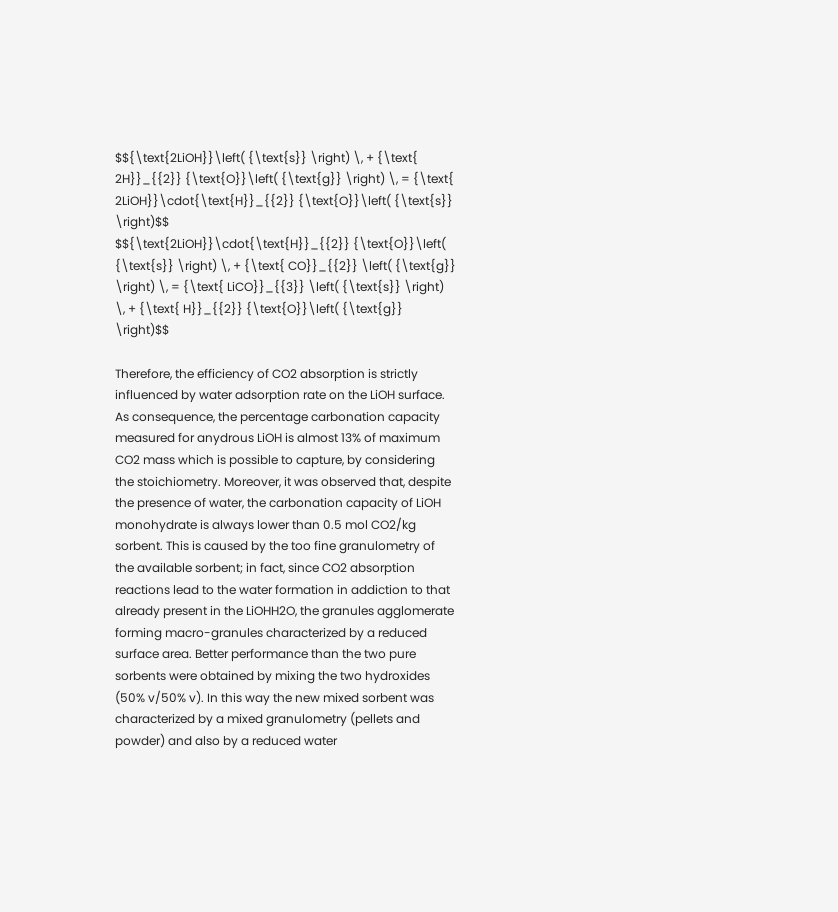$${\text{2LiOH}}\left( {\text{s}} \right) \, + {\text{ 2H}}_{{2}} {\text{O}}\left( {\text{g}} \right) \, = {\text{ 2LiOH}}\cdot{\text{H}}_{{2}} {\text{O}}\left( {\text{s}} \right)$$
$${\text{2LiOH}}\cdot{\text{H}}_{{2}} {\text{O}}\left( {\text{s}} \right) \, + {\text{ CO}}_{{2}} \left( {\text{g}} \right) \, = {\text{ LiCO}}_{{3}} \left( {\text{s}} \right) \, + {\text{ H}}_{{2}} {\text{O}}\left( {\text{g}} \right)$$

Therefore, the efficiency of CO2 absorption is strictly influenced by water adsorption rate on the LiOH surface. As consequence, the percentage carbonation capacity measured for anydrous LiOH is almost 13% of maximum CO2 mass which is possible to capture, by considering the stoichiometry. Moreover, it was observed that, despite the presence of water, the carbonation capacity of LiOH monohydrate is always lower than 0.5 mol CO2/kg sorbent. This is caused by the too fine granulometry of the available sorbent; in fact, since CO2 absorption reactions lead to the water formation in addiction to that already present in the LiOHH2O, the granules agglomerate forming macro-granules characterized by a reduced surface area. Better performance than the two pure sorbents were obtained by mixing the two hydroxides (50% v/50% v). In this way the new mixed sorbent was characterized by a mixed granulometry (pellets and powder) and also by a reduced water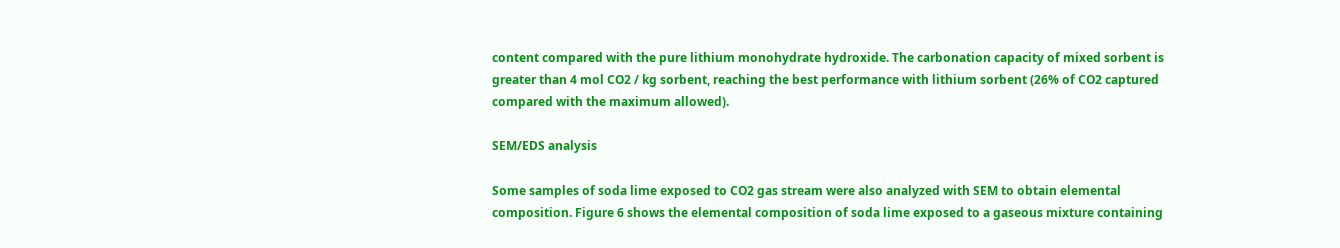content compared with the pure lithium monohydrate hydroxide. The carbonation capacity of mixed sorbent is greater than 4 mol CO2 / kg sorbent, reaching the best performance with lithium sorbent (26% of CO2 captured compared with the maximum allowed).

SEM/EDS analysis

Some samples of soda lime exposed to CO2 gas stream were also analyzed with SEM to obtain elemental composition. Figure 6 shows the elemental composition of soda lime exposed to a gaseous mixture containing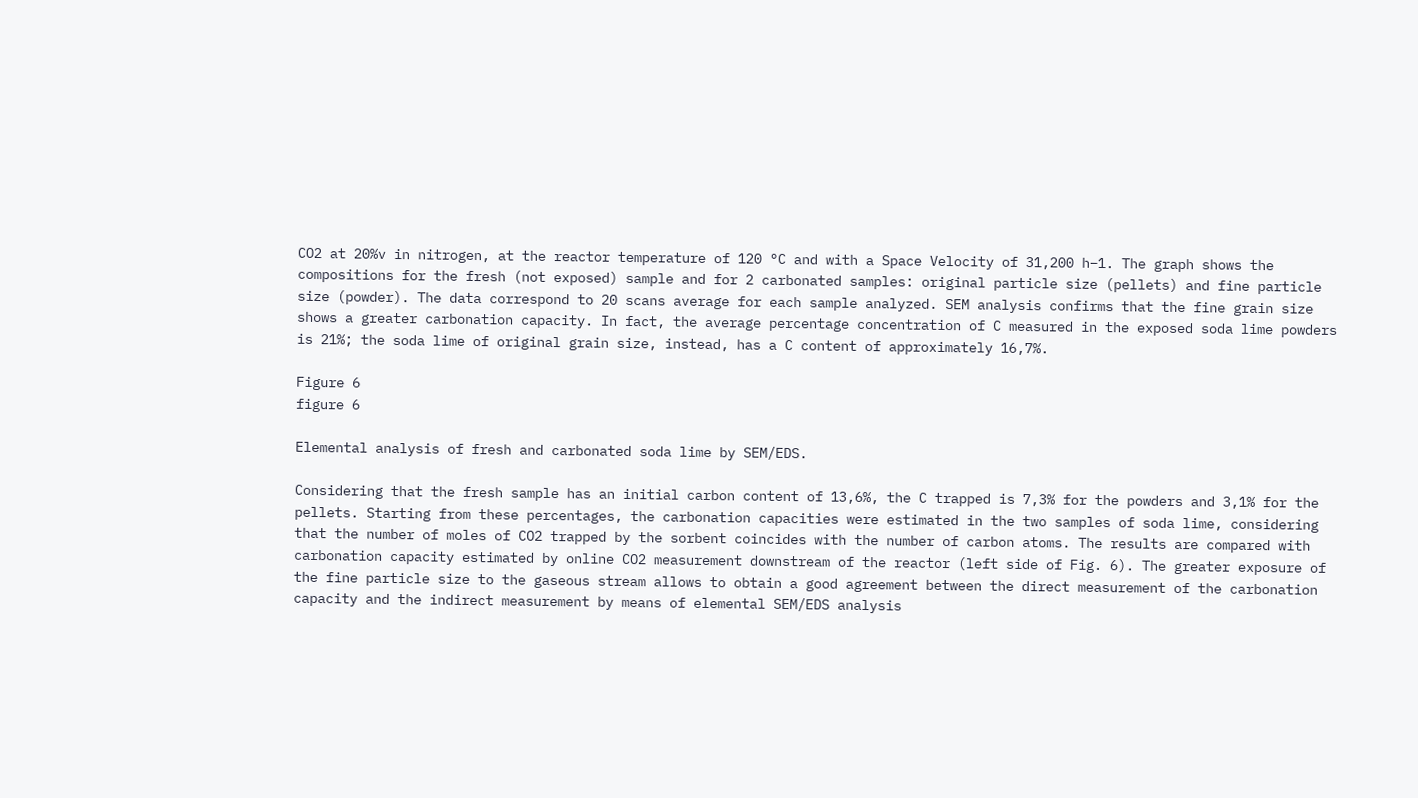CO2 at 20%v in nitrogen, at the reactor temperature of 120 °C and with a Space Velocity of 31,200 h−1. The graph shows the compositions for the fresh (not exposed) sample and for 2 carbonated samples: original particle size (pellets) and fine particle size (powder). The data correspond to 20 scans average for each sample analyzed. SEM analysis confirms that the fine grain size shows a greater carbonation capacity. In fact, the average percentage concentration of C measured in the exposed soda lime powders is 21%; the soda lime of original grain size, instead, has a C content of approximately 16,7%.

Figure 6
figure 6

Elemental analysis of fresh and carbonated soda lime by SEM/EDS.

Considering that the fresh sample has an initial carbon content of 13,6%, the C trapped is 7,3% for the powders and 3,1% for the pellets. Starting from these percentages, the carbonation capacities were estimated in the two samples of soda lime, considering that the number of moles of CO2 trapped by the sorbent coincides with the number of carbon atoms. The results are compared with carbonation capacity estimated by online CO2 measurement downstream of the reactor (left side of Fig. 6). The greater exposure of the fine particle size to the gaseous stream allows to obtain a good agreement between the direct measurement of the carbonation capacity and the indirect measurement by means of elemental SEM/EDS analysis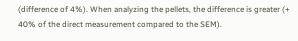(difference of 4%). When analyzing the pellets, the difference is greater (+ 40% of the direct measurement compared to the SEM).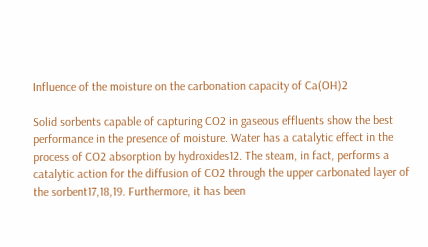Influence of the moisture on the carbonation capacity of Ca(OH)2

Solid sorbents capable of capturing CO2 in gaseous effluents show the best performance in the presence of moisture. Water has a catalytic effect in the process of CO2 absorption by hydroxides12. The steam, in fact, performs a catalytic action for the diffusion of CO2 through the upper carbonated layer of the sorbent17,18,19. Furthermore, it has been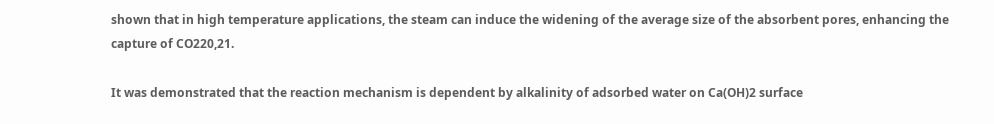shown that in high temperature applications, the steam can induce the widening of the average size of the absorbent pores, enhancing the capture of CO220,21.

It was demonstrated that the reaction mechanism is dependent by alkalinity of adsorbed water on Ca(OH)2 surface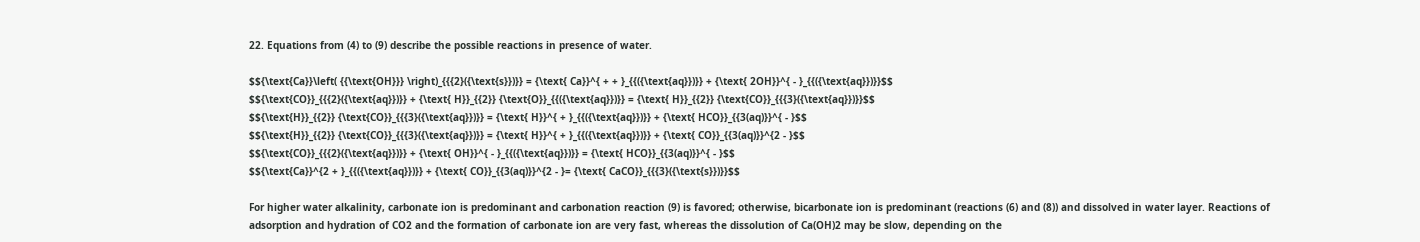22. Equations from (4) to (9) describe the possible reactions in presence of water.

$${\text{Ca}}\left( {{\text{OH}}} \right)_{{{2}({\text{s}})}} = {\text{ Ca}}^{ + + }_{{({\text{aq}})}} + {\text{ 2OH}}^{ - }_{{({\text{aq}})}}$$
$${\text{CO}}_{{{2}({\text{aq}})}} + {\text{ H}}_{{2}} {\text{O}}_{{({\text{aq}})}} = {\text{ H}}_{{2}} {\text{CO}}_{{{3}({\text{aq}})}}$$
$${\text{H}}_{{2}} {\text{CO}}_{{{3}({\text{aq}})}} = {\text{ H}}^{ + }_{{({\text{aq}})}} + {\text{ HCO}}_{{3(aq)}}^{ - }$$
$${\text{H}}_{{2}} {\text{CO}}_{{{3}({\text{aq}})}} = {\text{ H}}^{ + }_{{({\text{aq}})}} + {\text{ CO}}_{{3(aq)}}^{2 - }$$
$${\text{CO}}_{{{2}({\text{aq}})}} + {\text{ OH}}^{ - }_{{({\text{aq}})}} = {\text{ HCO}}_{{3(aq)}}^{ - }$$
$${\text{Ca}}^{2 + }_{{({\text{aq}})}} + {\text{ CO}}_{{3(aq)}}^{2 - }= {\text{ CaCO}}_{{{3}({\text{s}})}}$$

For higher water alkalinity, carbonate ion is predominant and carbonation reaction (9) is favored; otherwise, bicarbonate ion is predominant (reactions (6) and (8)) and dissolved in water layer. Reactions of adsorption and hydration of CO2 and the formation of carbonate ion are very fast, whereas the dissolution of Ca(OH)2 may be slow, depending on the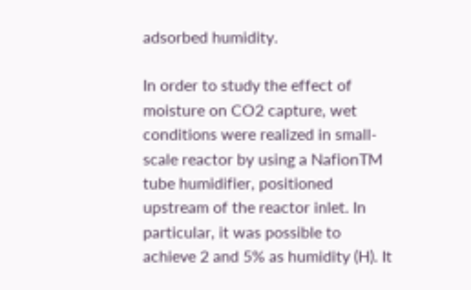adsorbed humidity.

In order to study the effect of moisture on CO2 capture, wet conditions were realized in small-scale reactor by using a NafionTM tube humidifier, positioned upstream of the reactor inlet. In particular, it was possible to achieve 2 and 5% as humidity (H). It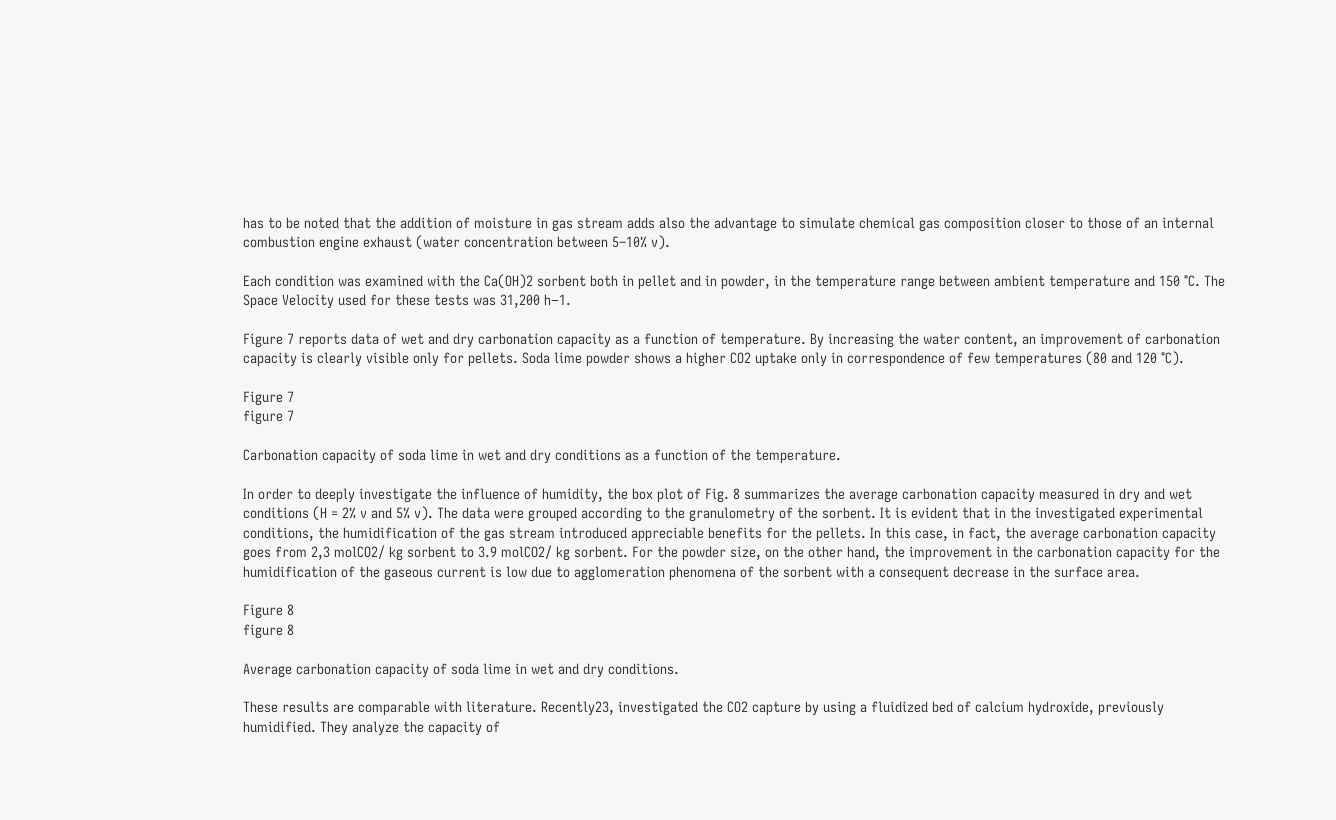has to be noted that the addition of moisture in gas stream adds also the advantage to simulate chemical gas composition closer to those of an internal combustion engine exhaust (water concentration between 5–10% v).

Each condition was examined with the Ca(OH)2 sorbent both in pellet and in powder, in the temperature range between ambient temperature and 150 °C. The Space Velocity used for these tests was 31,200 h−1.

Figure 7 reports data of wet and dry carbonation capacity as a function of temperature. By increasing the water content, an improvement of carbonation capacity is clearly visible only for pellets. Soda lime powder shows a higher CO2 uptake only in correspondence of few temperatures (80 and 120 °C).

Figure 7
figure 7

Carbonation capacity of soda lime in wet and dry conditions as a function of the temperature.

In order to deeply investigate the influence of humidity, the box plot of Fig. 8 summarizes the average carbonation capacity measured in dry and wet conditions (H = 2% v and 5% v). The data were grouped according to the granulometry of the sorbent. It is evident that in the investigated experimental conditions, the humidification of the gas stream introduced appreciable benefits for the pellets. In this case, in fact, the average carbonation capacity goes from 2,3 molCO2/ kg sorbent to 3.9 molCO2/ kg sorbent. For the powder size, on the other hand, the improvement in the carbonation capacity for the humidification of the gaseous current is low due to agglomeration phenomena of the sorbent with a consequent decrease in the surface area.

Figure 8
figure 8

Average carbonation capacity of soda lime in wet and dry conditions.

These results are comparable with literature. Recently23, investigated the CO2 capture by using a fluidized bed of calcium hydroxide, previously humidified. They analyze the capacity of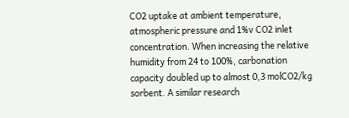CO2 uptake at ambient temperature, atmospheric pressure and 1%v CO2 inlet concentration. When increasing the relative humidity from 24 to 100%, carbonation capacity doubled up to almost 0,3 molCO2/kg sorbent. A similar research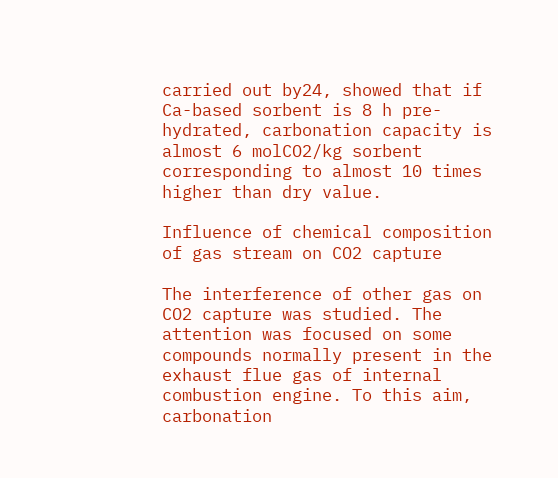carried out by24, showed that if Ca-based sorbent is 8 h pre-hydrated, carbonation capacity is almost 6 molCO2/kg sorbent corresponding to almost 10 times higher than dry value.

Influence of chemical composition of gas stream on CO2 capture

The interference of other gas on CO2 capture was studied. The attention was focused on some compounds normally present in the exhaust flue gas of internal combustion engine. To this aim, carbonation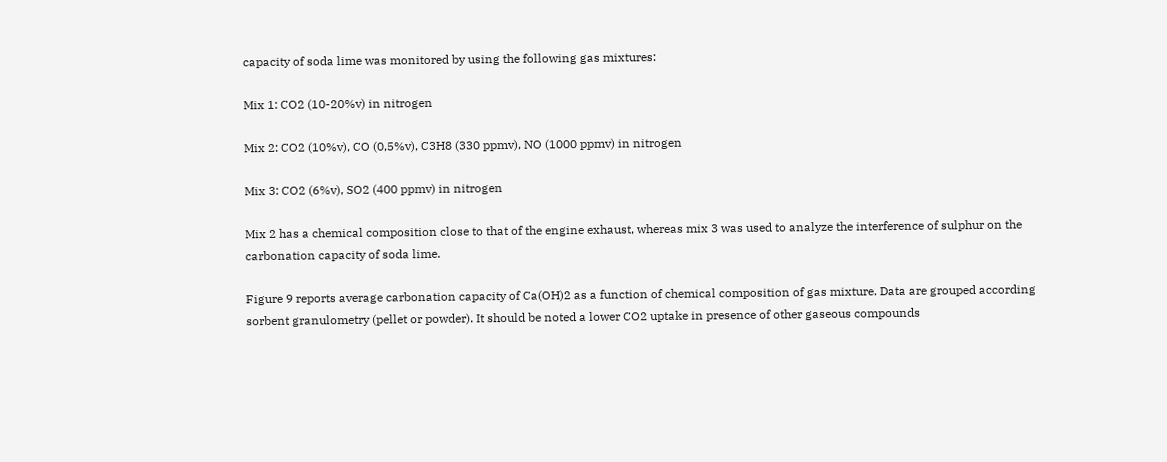capacity of soda lime was monitored by using the following gas mixtures:

Mix 1: CO2 (10-20%v) in nitrogen

Mix 2: CO2 (10%v), CO (0,5%v), C3H8 (330 ppmv), NO (1000 ppmv) in nitrogen

Mix 3: CO2 (6%v), SO2 (400 ppmv) in nitrogen

Mix 2 has a chemical composition close to that of the engine exhaust, whereas mix 3 was used to analyze the interference of sulphur on the carbonation capacity of soda lime.

Figure 9 reports average carbonation capacity of Ca(OH)2 as a function of chemical composition of gas mixture. Data are grouped according sorbent granulometry (pellet or powder). It should be noted a lower CO2 uptake in presence of other gaseous compounds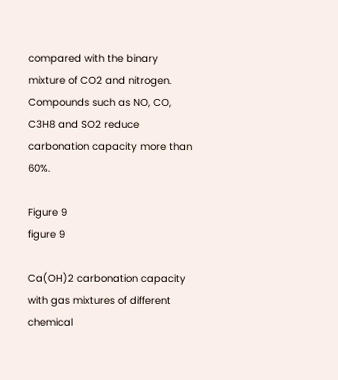compared with the binary mixture of CO2 and nitrogen. Compounds such as NO, CO, C3H8 and SO2 reduce carbonation capacity more than 60%.

Figure 9
figure 9

Ca(OH)2 carbonation capacity with gas mixtures of different chemical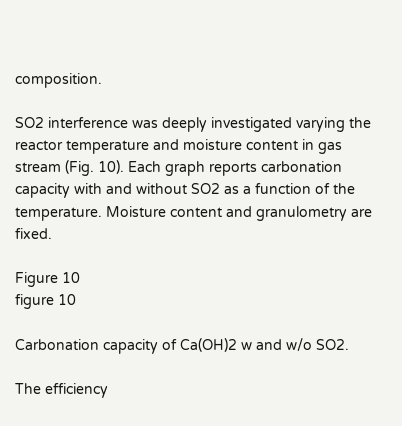composition.

SO2 interference was deeply investigated varying the reactor temperature and moisture content in gas stream (Fig. 10). Each graph reports carbonation capacity with and without SO2 as a function of the temperature. Moisture content and granulometry are fixed.

Figure 10
figure 10

Carbonation capacity of Ca(OH)2 w and w/o SO2.

The efficiency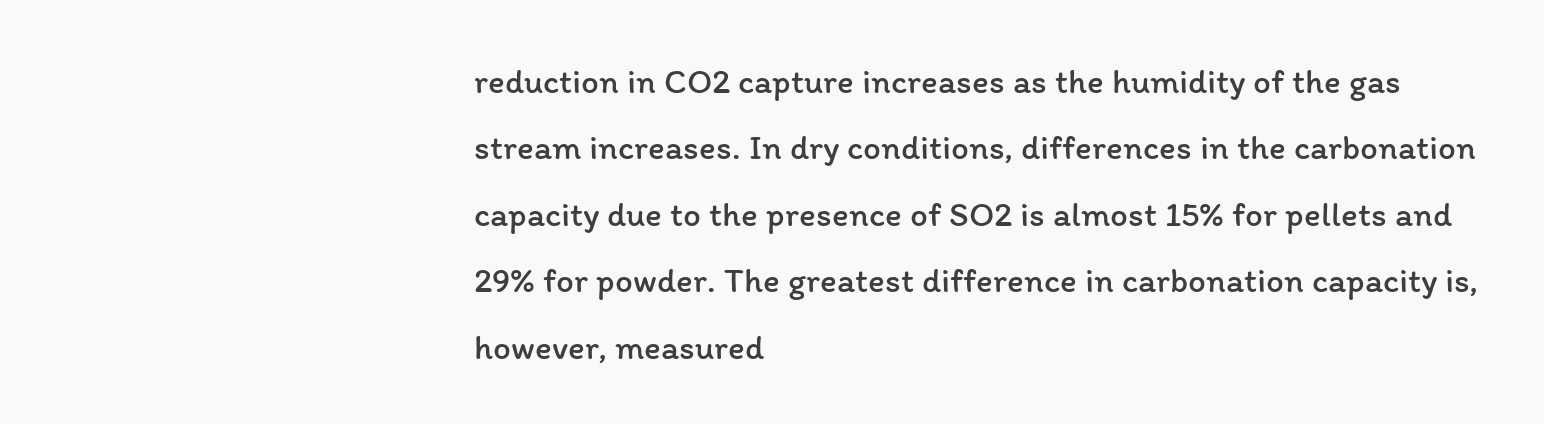reduction in CO2 capture increases as the humidity of the gas stream increases. In dry conditions, differences in the carbonation capacity due to the presence of SO2 is almost 15% for pellets and 29% for powder. The greatest difference in carbonation capacity is, however, measured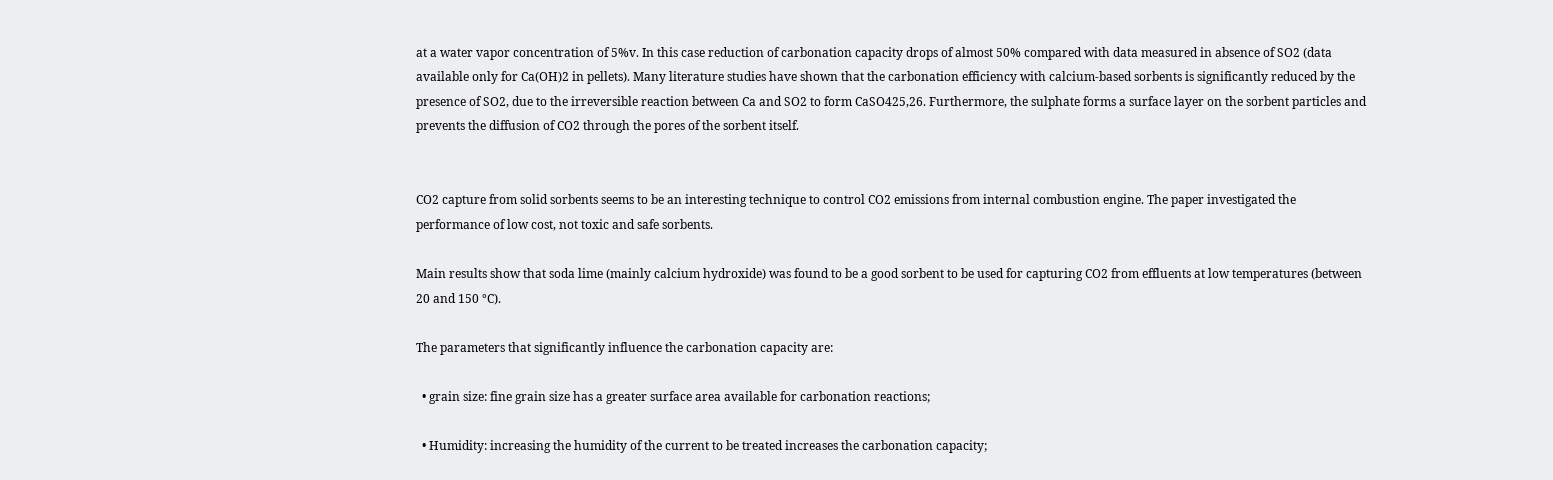at a water vapor concentration of 5%v. In this case reduction of carbonation capacity drops of almost 50% compared with data measured in absence of SO2 (data available only for Ca(OH)2 in pellets). Many literature studies have shown that the carbonation efficiency with calcium-based sorbents is significantly reduced by the presence of SO2, due to the irreversible reaction between Ca and SO2 to form CaSO425,26. Furthermore, the sulphate forms a surface layer on the sorbent particles and prevents the diffusion of CO2 through the pores of the sorbent itself.


CO2 capture from solid sorbents seems to be an interesting technique to control CO2 emissions from internal combustion engine. The paper investigated the performance of low cost, not toxic and safe sorbents.

Main results show that soda lime (mainly calcium hydroxide) was found to be a good sorbent to be used for capturing CO2 from effluents at low temperatures (between 20 and 150 °C).

The parameters that significantly influence the carbonation capacity are:

  • grain size: fine grain size has a greater surface area available for carbonation reactions;

  • Humidity: increasing the humidity of the current to be treated increases the carbonation capacity;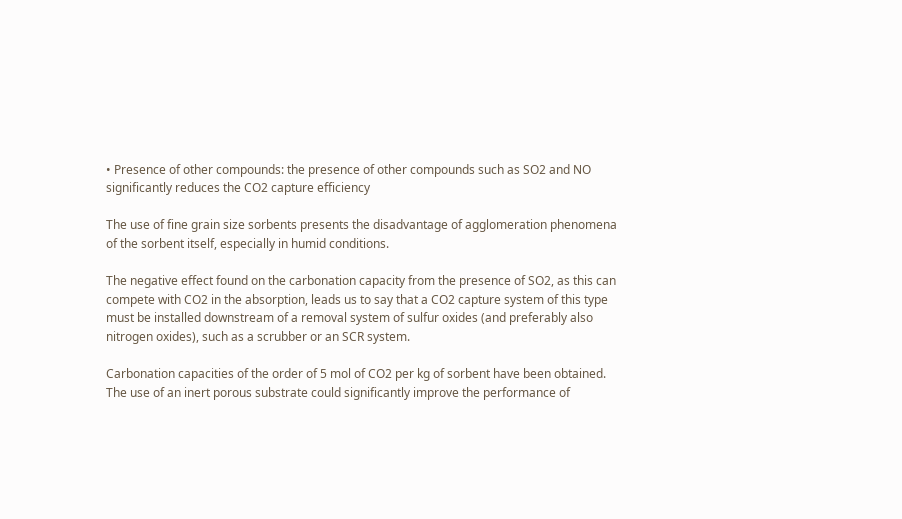• Presence of other compounds: the presence of other compounds such as SO2 and NO significantly reduces the CO2 capture efficiency

The use of fine grain size sorbents presents the disadvantage of agglomeration phenomena of the sorbent itself, especially in humid conditions.

The negative effect found on the carbonation capacity from the presence of SO2, as this can compete with CO2 in the absorption, leads us to say that a CO2 capture system of this type must be installed downstream of a removal system of sulfur oxides (and preferably also nitrogen oxides), such as a scrubber or an SCR system.

Carbonation capacities of the order of 5 mol of CO2 per kg of sorbent have been obtained. The use of an inert porous substrate could significantly improve the performance of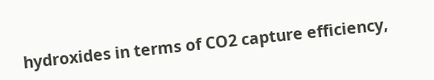hydroxides in terms of CO2 capture efficiency,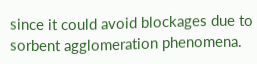since it could avoid blockages due to sorbent agglomeration phenomena.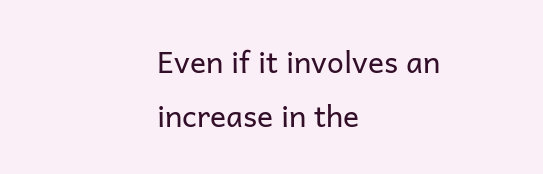Even if it involves an increase in the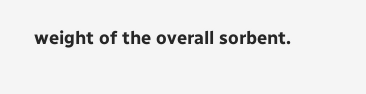weight of the overall sorbent.